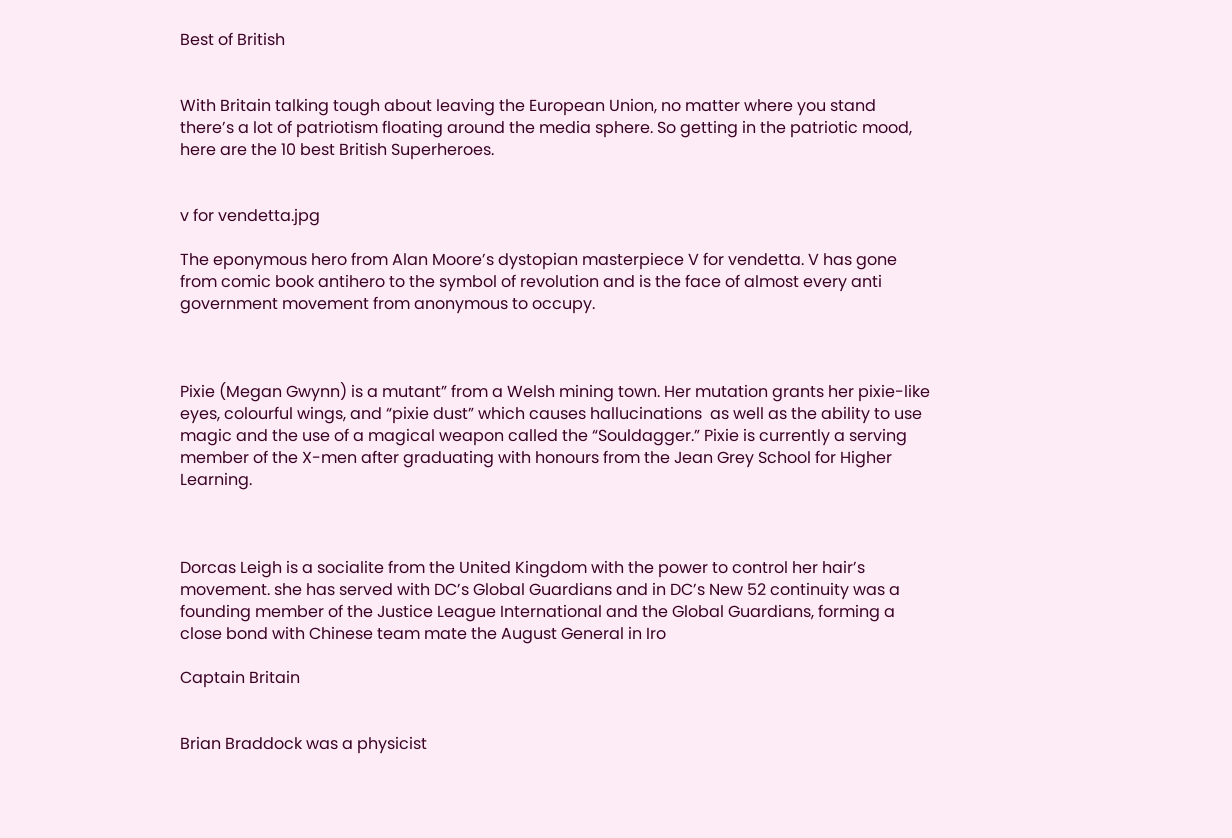Best of British


With Britain talking tough about leaving the European Union, no matter where you stand there’s a lot of patriotism floating around the media sphere. So getting in the patriotic mood, here are the 10 best British Superheroes.


v for vendetta.jpg

The eponymous hero from Alan Moore’s dystopian masterpiece V for vendetta. V has gone from comic book antihero to the symbol of revolution and is the face of almost every anti government movement from anonymous to occupy.



Pixie (Megan Gwynn) is a mutant” from a Welsh mining town. Her mutation grants her pixie-like eyes, colourful wings, and “pixie dust” which causes hallucinations  as well as the ability to use magic and the use of a magical weapon called the “Souldagger.” Pixie is currently a serving member of the X-men after graduating with honours from the Jean Grey School for Higher Learning.



Dorcas Leigh is a socialite from the United Kingdom with the power to control her hair’s movement. she has served with DC’s Global Guardians and in DC’s New 52 continuity was a founding member of the Justice League International and the Global Guardians, forming a close bond with Chinese team mate the August General in Iro

Captain Britain


Brian Braddock was a physicist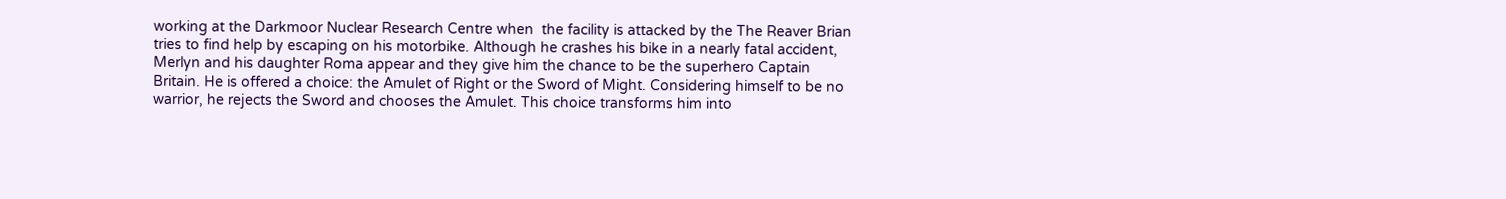working at the Darkmoor Nuclear Research Centre when  the facility is attacked by the The Reaver Brian tries to find help by escaping on his motorbike. Although he crashes his bike in a nearly fatal accident, Merlyn and his daughter Roma appear and they give him the chance to be the superhero Captain Britain. He is offered a choice: the Amulet of Right or the Sword of Might. Considering himself to be no warrior, he rejects the Sword and chooses the Amulet. This choice transforms him into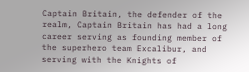Captain Britain, the defender of the realm, Captain Britain has had a long career serving as founding member of the superhero team Excalibur, and serving with the Knights of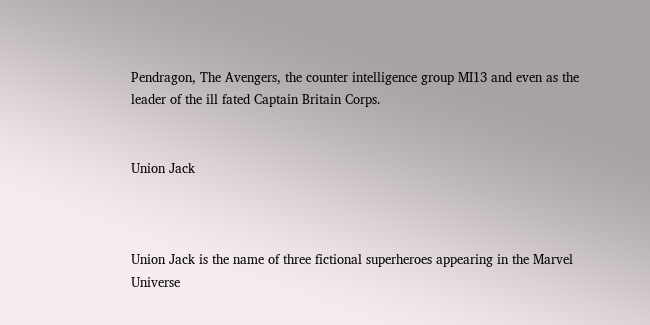Pendragon, The Avengers, the counter intelligence group MI13 and even as the leader of the ill fated Captain Britain Corps.


Union Jack



Union Jack is the name of three fictional superheroes appearing in the Marvel Universe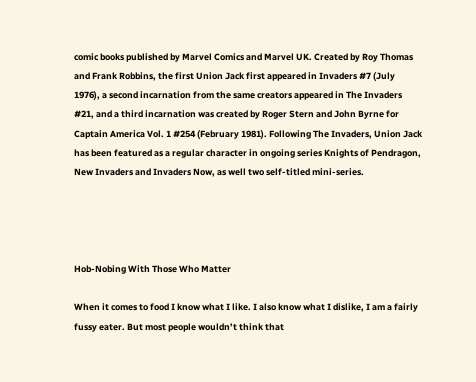comic books published by Marvel Comics and Marvel UK. Created by Roy Thomas and Frank Robbins, the first Union Jack first appeared in Invaders #7 (July 1976), a second incarnation from the same creators appeared in The Invaders #21, and a third incarnation was created by Roger Stern and John Byrne for Captain America Vol. 1 #254 (February 1981). Following The Invaders, Union Jack has been featured as a regular character in ongoing series Knights of Pendragon, New Invaders and Invaders Now, as well two self-titled mini-series.




Hob-Nobing With Those Who Matter

When it comes to food I know what I like. I also know what I dislike, I am a fairly fussy eater. But most people wouldn’t think that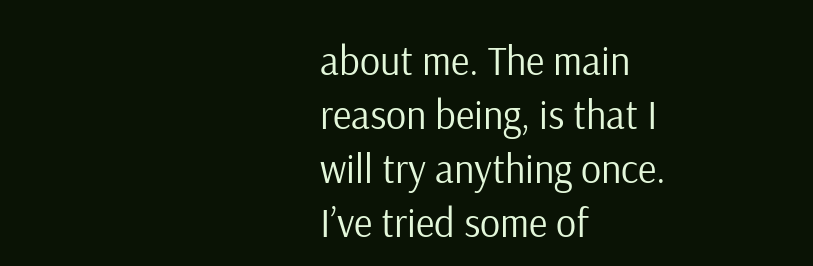about me. The main reason being, is that I will try anything once. I’ve tried some of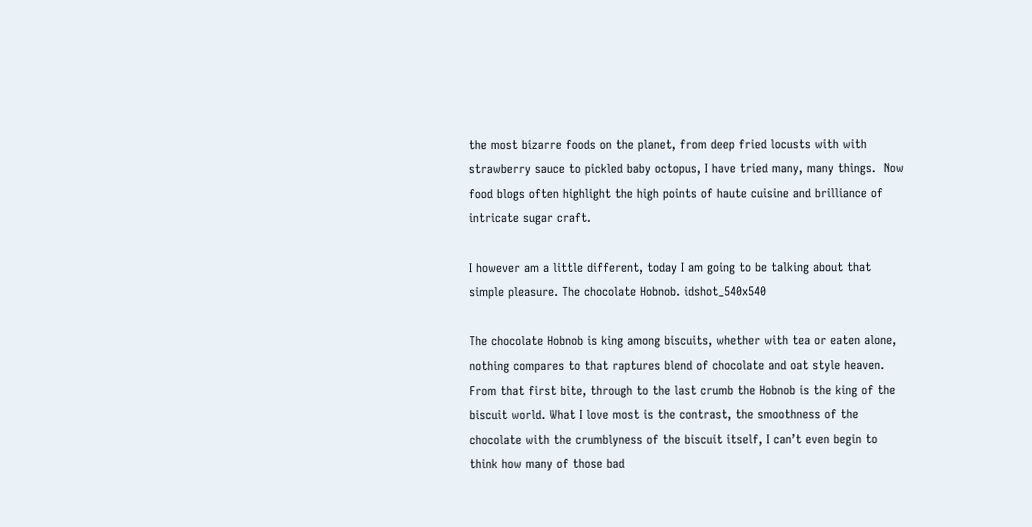the most bizarre foods on the planet, from deep fried locusts with with strawberry sauce to pickled baby octopus, I have tried many, many things.  Now food blogs often highlight the high points of haute cuisine and brilliance of intricate sugar craft.

I however am a little different, today I am going to be talking about that simple pleasure. The chocolate Hobnob. idshot_540x540

The chocolate Hobnob is king among biscuits, whether with tea or eaten alone, nothing compares to that raptures blend of chocolate and oat style heaven. From that first bite, through to the last crumb the Hobnob is the king of the biscuit world. What I love most is the contrast, the smoothness of the chocolate with the crumblyness of the biscuit itself, I can’t even begin to think how many of those bad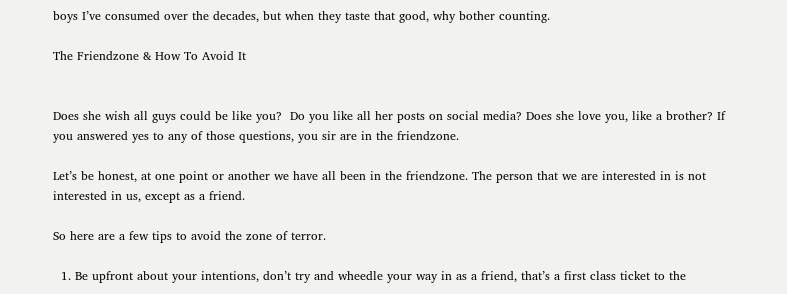boys I’ve consumed over the decades, but when they taste that good, why bother counting.

The Friendzone & How To Avoid It


Does she wish all guys could be like you?  Do you like all her posts on social media? Does she love you, like a brother? If you answered yes to any of those questions, you sir are in the friendzone.

Let’s be honest, at one point or another we have all been in the friendzone. The person that we are interested in is not interested in us, except as a friend.

So here are a few tips to avoid the zone of terror.

  1. Be upfront about your intentions, don’t try and wheedle your way in as a friend, that’s a first class ticket to the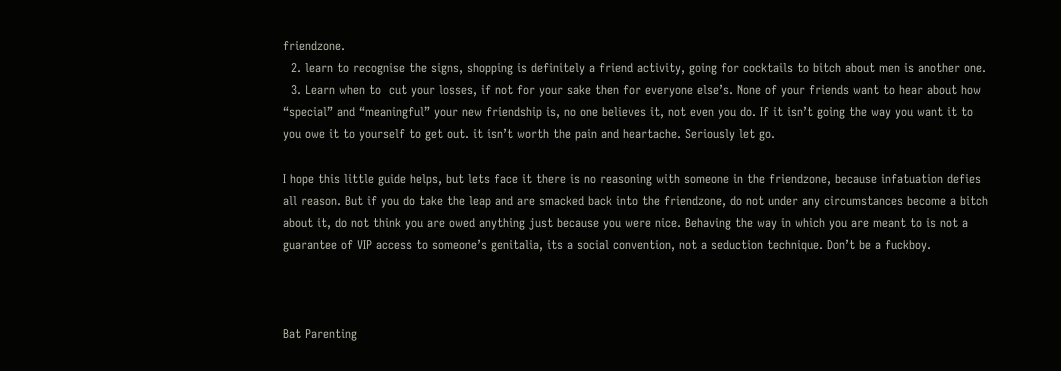friendzone.
  2. learn to recognise the signs, shopping is definitely a friend activity, going for cocktails to bitch about men is another one.
  3. Learn when to  cut your losses, if not for your sake then for everyone else’s. None of your friends want to hear about how “special” and “meaningful” your new friendship is, no one believes it, not even you do. If it isn’t going the way you want it to you owe it to yourself to get out. it isn’t worth the pain and heartache. Seriously let go.

I hope this little guide helps, but lets face it there is no reasoning with someone in the friendzone, because infatuation defies all reason. But if you do take the leap and are smacked back into the friendzone, do not under any circumstances become a bitch about it, do not think you are owed anything just because you were nice. Behaving the way in which you are meant to is not a guarantee of VIP access to someone’s genitalia, its a social convention, not a seduction technique. Don’t be a fuckboy.



Bat Parenting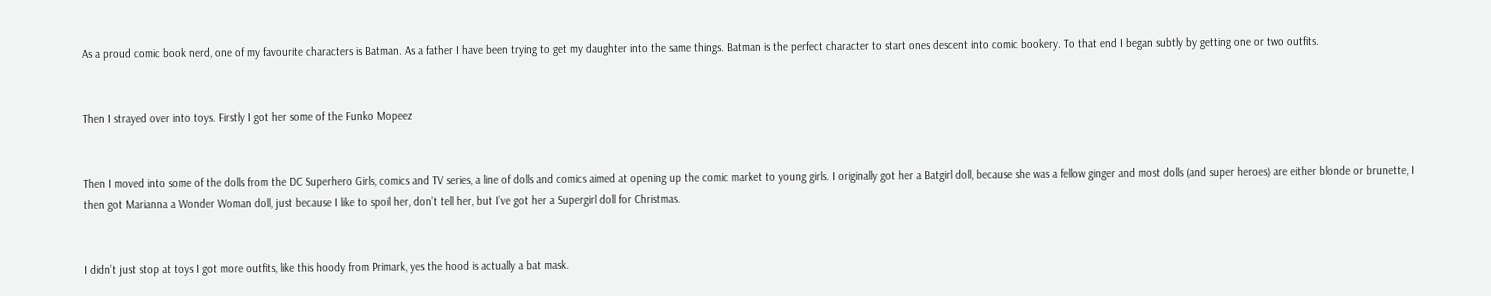As a proud comic book nerd, one of my favourite characters is Batman. As a father I have been trying to get my daughter into the same things. Batman is the perfect character to start ones descent into comic bookery. To that end I began subtly by getting one or two outfits.


Then I strayed over into toys. Firstly I got her some of the Funko Mopeez


Then I moved into some of the dolls from the DC Superhero Girls, comics and TV series, a line of dolls and comics aimed at opening up the comic market to young girls. I originally got her a Batgirl doll, because she was a fellow ginger and most dolls (and super heroes) are either blonde or brunette, I then got Marianna a Wonder Woman doll, just because I like to spoil her, don’t tell her, but I’ve got her a Supergirl doll for Christmas.


I didn’t just stop at toys I got more outfits, like this hoody from Primark, yes the hood is actually a bat mask.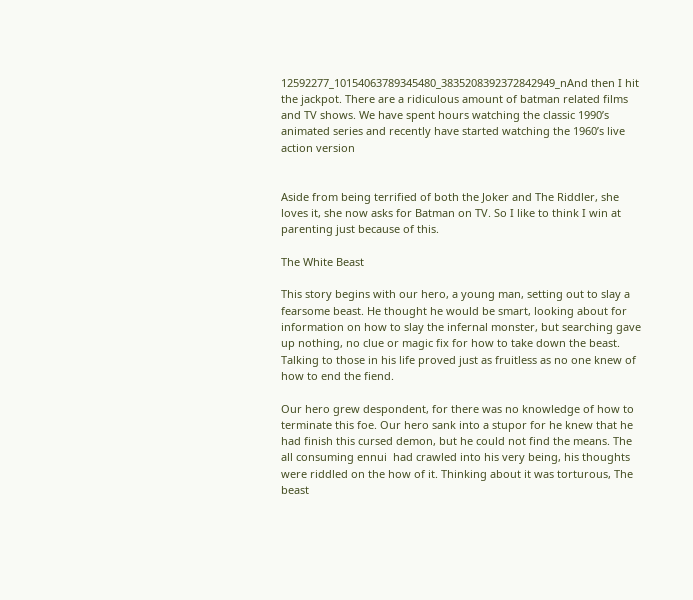12592277_10154063789345480_3835208392372842949_nAnd then I hit the jackpot. There are a ridiculous amount of batman related films and TV shows. We have spent hours watching the classic 1990’s animated series and recently have started watching the 1960’s live action version


Aside from being terrified of both the Joker and The Riddler, she loves it, she now asks for Batman on TV. So I like to think I win at parenting just because of this.

The White Beast

This story begins with our hero, a young man, setting out to slay a fearsome beast. He thought he would be smart, looking about for information on how to slay the infernal monster, but searching gave up nothing, no clue or magic fix for how to take down the beast. Talking to those in his life proved just as fruitless as no one knew of how to end the fiend.

Our hero grew despondent, for there was no knowledge of how to terminate this foe. Our hero sank into a stupor for he knew that he had finish this cursed demon, but he could not find the means. The all consuming ennui  had crawled into his very being, his thoughts were riddled on the how of it. Thinking about it was torturous, The beast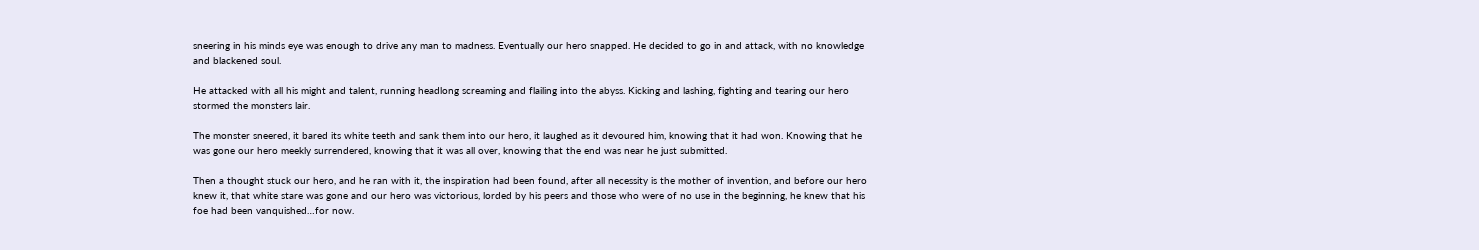sneering in his minds eye was enough to drive any man to madness. Eventually our hero snapped. He decided to go in and attack, with no knowledge and blackened soul.

He attacked with all his might and talent, running headlong screaming and flailing into the abyss. Kicking and lashing, fighting and tearing our hero stormed the monsters lair.

The monster sneered, it bared its white teeth and sank them into our hero, it laughed as it devoured him, knowing that it had won. Knowing that he was gone our hero meekly surrendered, knowing that it was all over, knowing that the end was near he just submitted.

Then a thought stuck our hero, and he ran with it, the inspiration had been found, after all necessity is the mother of invention, and before our hero knew it, that white stare was gone and our hero was victorious, lorded by his peers and those who were of no use in the beginning, he knew that his foe had been vanquished…for now.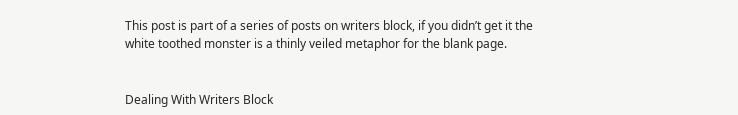This post is part of a series of posts on writers block, if you didn’t get it the white toothed monster is a thinly veiled metaphor for the blank page.


Dealing With Writers Block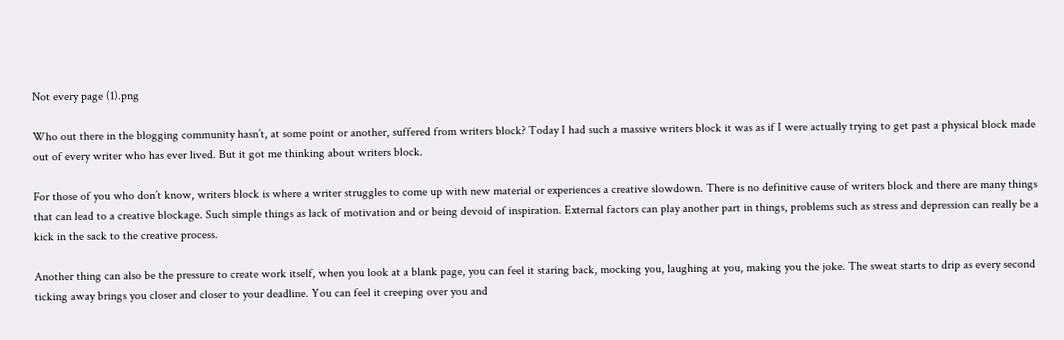Not every page (1).png

Who out there in the blogging community hasn’t, at some point or another, suffered from writers block? Today I had such a massive writers block it was as if I were actually trying to get past a physical block made out of every writer who has ever lived. But it got me thinking about writers block.

For those of you who don’t know, writers block is where a writer struggles to come up with new material or experiences a creative slowdown. There is no definitive cause of writers block and there are many things that can lead to a creative blockage. Such simple things as lack of motivation and or being devoid of inspiration. External factors can play another part in things, problems such as stress and depression can really be a kick in the sack to the creative process.

Another thing can also be the pressure to create work itself, when you look at a blank page, you can feel it staring back, mocking you, laughing at you, making you the joke. The sweat starts to drip as every second ticking away brings you closer and closer to your deadline. You can feel it creeping over you and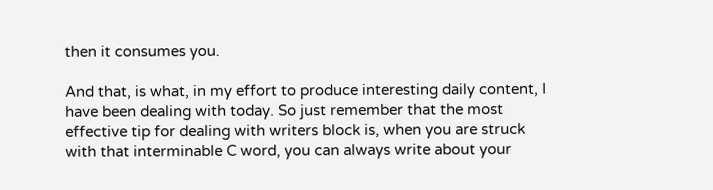then it consumes you.

And that, is what, in my effort to produce interesting daily content, I have been dealing with today. So just remember that the most effective tip for dealing with writers block is, when you are struck with that interminable C word, you can always write about your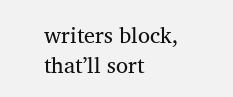writers block, that’ll sort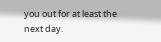you out for at least the next day.